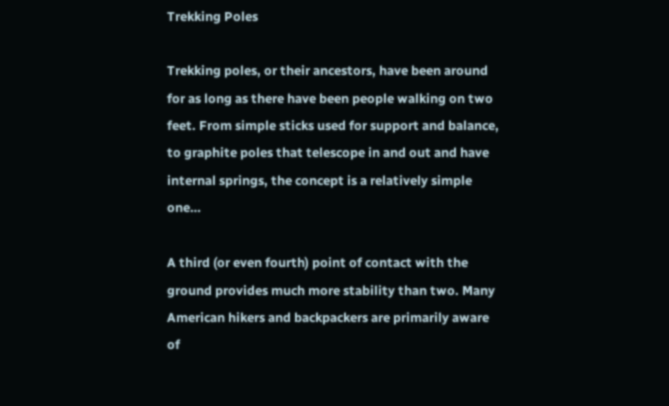Trekking Poles

Trekking poles, or their ancestors, have been around for as long as there have been people walking on two feet. From simple sticks used for support and balance, to graphite poles that telescope in and out and have internal springs, the concept is a relatively simple one…

A third (or even fourth) point of contact with the ground provides much more stability than two. Many American hikers and backpackers are primarily aware of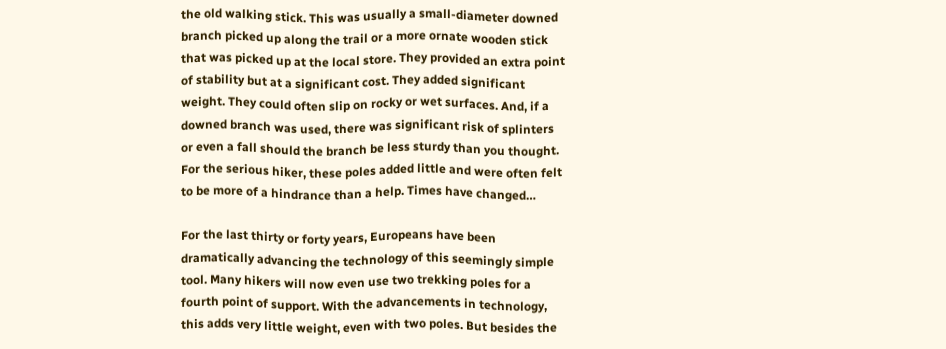the old walking stick. This was usually a small-diameter downed branch picked up along the trail or a more ornate wooden stick that was picked up at the local store. They provided an extra point of stability but at a significant cost. They added significant weight. They could often slip on rocky or wet surfaces. And, if a downed branch was used, there was significant risk of splinters or even a fall should the branch be less sturdy than you thought. For the serious hiker, these poles added little and were often felt to be more of a hindrance than a help. Times have changed…

For the last thirty or forty years, Europeans have been dramatically advancing the technology of this seemingly simple tool. Many hikers will now even use two trekking poles for a fourth point of support. With the advancements in technology, this adds very little weight, even with two poles. But besides the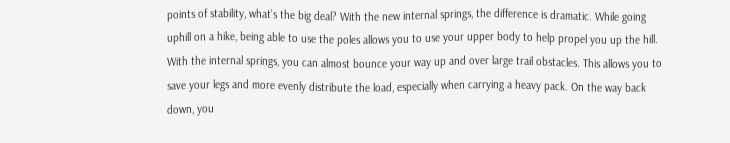points of stability, what’s the big deal? With the new internal springs, the difference is dramatic. While going uphill on a hike, being able to use the poles allows you to use your upper body to help propel you up the hill. With the internal springs, you can almost bounce your way up and over large trail obstacles. This allows you to save your legs and more evenly distribute the load, especially when carrying a heavy pack. On the way back down, you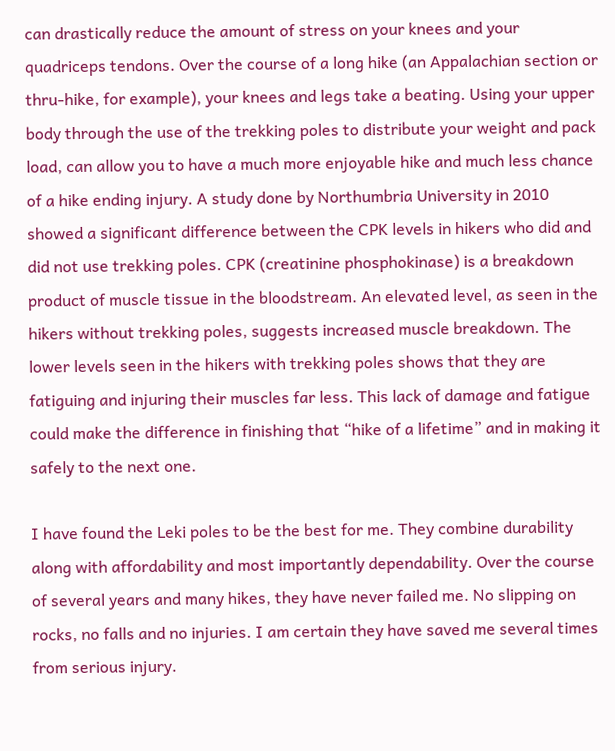can drastically reduce the amount of stress on your knees and your quadriceps tendons. Over the course of a long hike (an Appalachian section or thru-hike, for example), your knees and legs take a beating. Using your upper body through the use of the trekking poles to distribute your weight and pack load, can allow you to have a much more enjoyable hike and much less chance of a hike ending injury. A study done by Northumbria University in 2010 showed a significant difference between the CPK levels in hikers who did and did not use trekking poles. CPK (creatinine phosphokinase) is a breakdown product of muscle tissue in the bloodstream. An elevated level, as seen in the hikers without trekking poles, suggests increased muscle breakdown. The lower levels seen in the hikers with trekking poles shows that they are fatiguing and injuring their muscles far less. This lack of damage and fatigue could make the difference in finishing that “hike of a lifetime” and in making it safely to the next one.

I have found the Leki poles to be the best for me. They combine durability along with affordability and most importantly dependability. Over the course of several years and many hikes, they have never failed me. No slipping on rocks, no falls and no injuries. I am certain they have saved me several times from serious injury.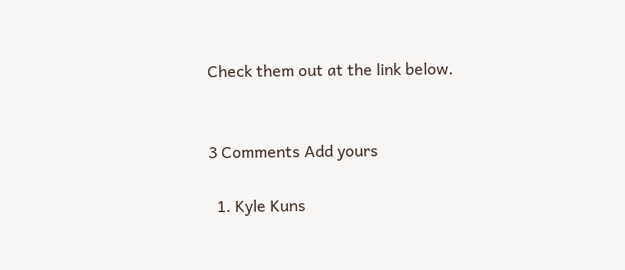Check them out at the link below.


3 Comments Add yours

  1. Kyle Kuns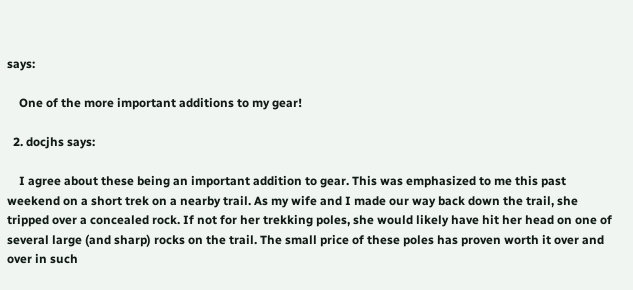says:

    One of the more important additions to my gear!

  2. docjhs says:

    I agree about these being an important addition to gear. This was emphasized to me this past weekend on a short trek on a nearby trail. As my wife and I made our way back down the trail, she tripped over a concealed rock. If not for her trekking poles, she would likely have hit her head on one of several large (and sharp) rocks on the trail. The small price of these poles has proven worth it over and over in such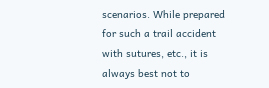scenarios. While prepared for such a trail accident with sutures, etc., it is always best not to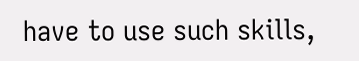have to use such skills,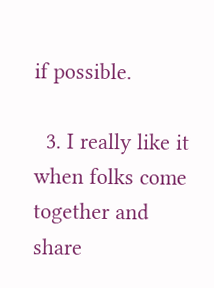if possible.

  3. I really like it when folks come together and share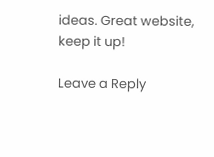ideas. Great website, keep it up!

Leave a Reply